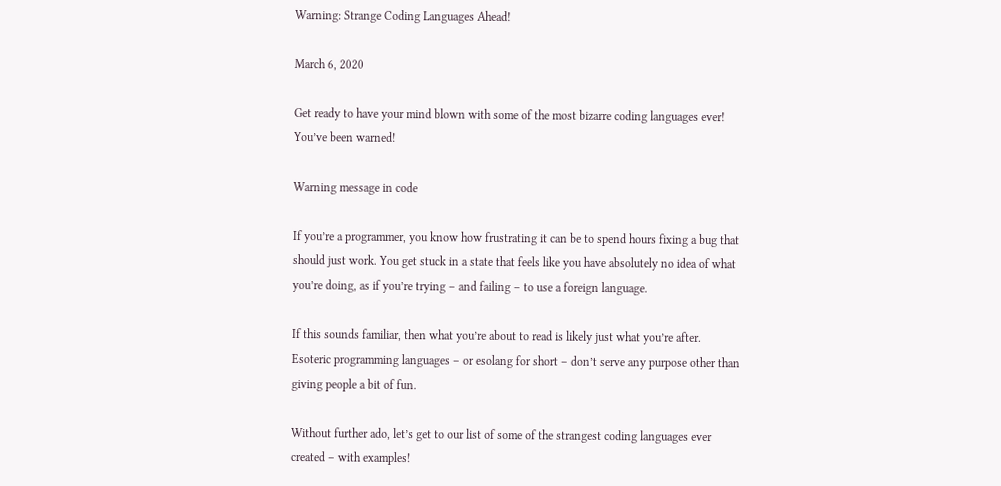Warning: Strange Coding Languages Ahead!

March 6, 2020

Get ready to have your mind blown with some of the most bizarre coding languages ever! You’ve been warned!

Warning message in code

If you’re a programmer, you know how frustrating it can be to spend hours fixing a bug that should just work. You get stuck in a state that feels like you have absolutely no idea of what you’re doing, as if you’re trying – and failing – to use a foreign language.

If this sounds familiar, then what you’re about to read is likely just what you’re after. Esoteric programming languages – or esolang for short – don’t serve any purpose other than giving people a bit of fun.

Without further ado, let’s get to our list of some of the strangest coding languages ever created – with examples!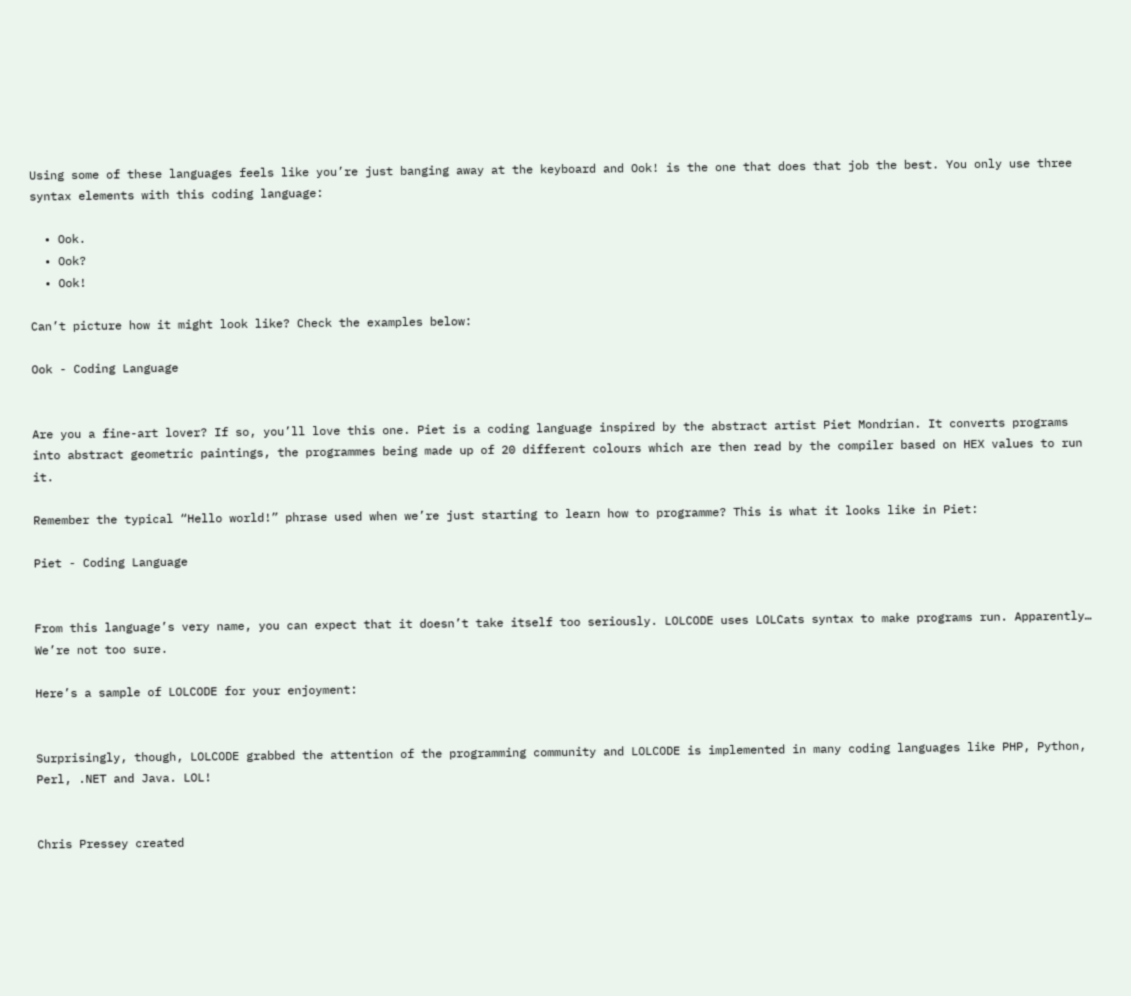Using some of these languages feels like you’re just banging away at the keyboard and Ook! is the one that does that job the best. You only use three syntax elements with this coding language:

  • Ook.
  • Ook?
  • Ook!

Can’t picture how it might look like? Check the examples below:

Ook - Coding Language


Are you a fine-art lover? If so, you’ll love this one. Piet is a coding language inspired by the abstract artist Piet Mondrian. It converts programs into abstract geometric paintings, the programmes being made up of 20 different colours which are then read by the compiler based on HEX values to run it.

Remember the typical “Hello world!” phrase used when we’re just starting to learn how to programme? This is what it looks like in Piet:

Piet - Coding Language


From this language’s very name, you can expect that it doesn’t take itself too seriously. LOLCODE uses LOLCats syntax to make programs run. Apparently… We’re not too sure.

Here’s a sample of LOLCODE for your enjoyment:


Surprisingly, though, LOLCODE grabbed the attention of the programming community and LOLCODE is implemented in many coding languages like PHP, Python, Perl, .NET and Java. LOL!


Chris Pressey created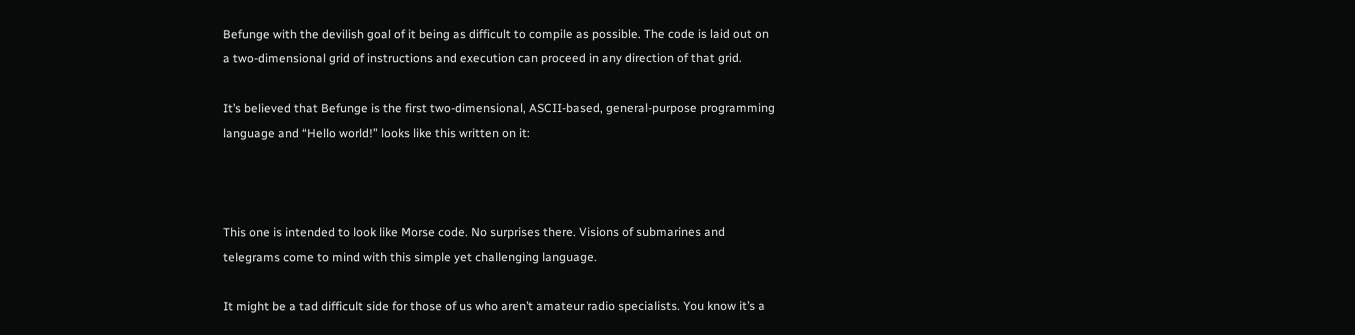Befunge with the devilish goal of it being as difficult to compile as possible. The code is laid out on a two-dimensional grid of instructions and execution can proceed in any direction of that grid.

It’s believed that Befunge is the first two-dimensional, ASCII-based, general-purpose programming language and “Hello world!” looks like this written on it:



This one is intended to look like Morse code. No surprises there. Visions of submarines and telegrams come to mind with this simple yet challenging language.

It might be a tad difficult side for those of us who aren’t amateur radio specialists. You know it’s a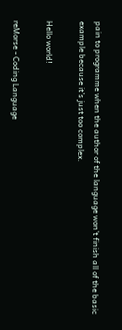pain to programme when the author of the language won’t finish all of the basic example because it’s just too complex.

Hello world!

reMorse - Coding Language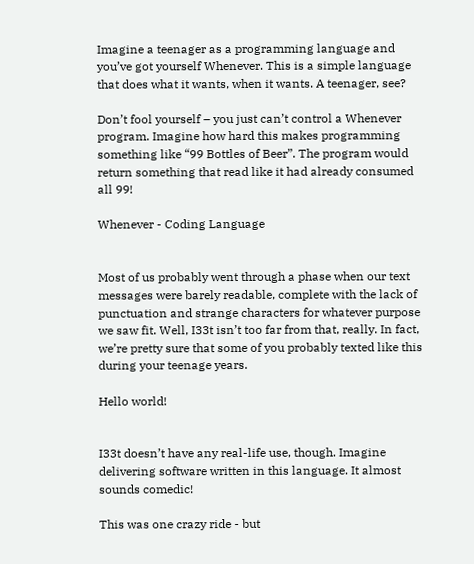Imagine a teenager as a programming language and you’ve got yourself Whenever. This is a simple language that does what it wants, when it wants. A teenager, see?

Don’t fool yourself – you just can’t control a Whenever program. Imagine how hard this makes programming something like “99 Bottles of Beer”. The program would return something that read like it had already consumed all 99!

Whenever - Coding Language


Most of us probably went through a phase when our text messages were barely readable, complete with the lack of punctuation and strange characters for whatever purpose we saw fit. Well, I33t isn’t too far from that, really. In fact, we’re pretty sure that some of you probably texted like this during your teenage years.

Hello world!


I33t doesn’t have any real-life use, though. Imagine delivering software written in this language. It almost sounds comedic!

This was one crazy ride - but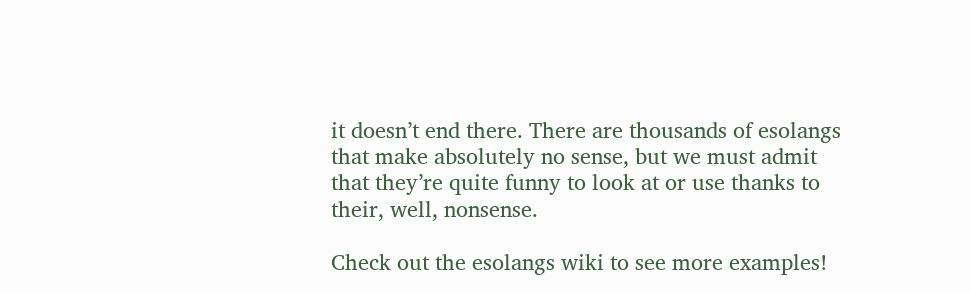it doesn’t end there. There are thousands of esolangs that make absolutely no sense, but we must admit that they’re quite funny to look at or use thanks to their, well, nonsense.

Check out the esolangs wiki to see more examples!